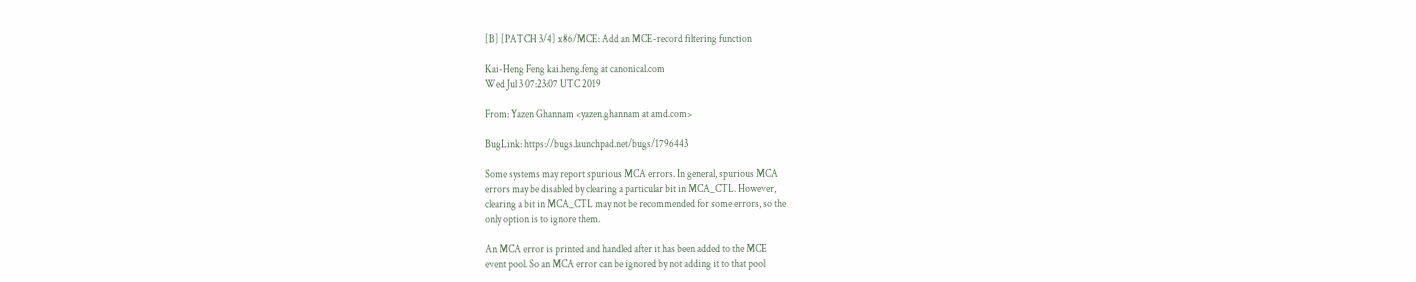[B] [PATCH 3/4] x86/MCE: Add an MCE-record filtering function

Kai-Heng Feng kai.heng.feng at canonical.com
Wed Jul 3 07:23:07 UTC 2019

From: Yazen Ghannam <yazen.ghannam at amd.com>

BugLink: https://bugs.launchpad.net/bugs/1796443

Some systems may report spurious MCA errors. In general, spurious MCA
errors may be disabled by clearing a particular bit in MCA_CTL. However,
clearing a bit in MCA_CTL may not be recommended for some errors, so the
only option is to ignore them.

An MCA error is printed and handled after it has been added to the MCE
event pool. So an MCA error can be ignored by not adding it to that pool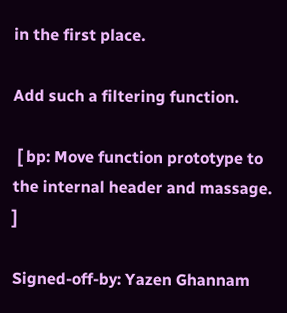in the first place.

Add such a filtering function.

 [ bp: Move function prototype to the internal header and massage. ]

Signed-off-by: Yazen Ghannam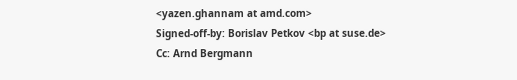<yazen.ghannam at amd.com>
Signed-off-by: Borislav Petkov <bp at suse.de>
Cc: Arnd Bergmann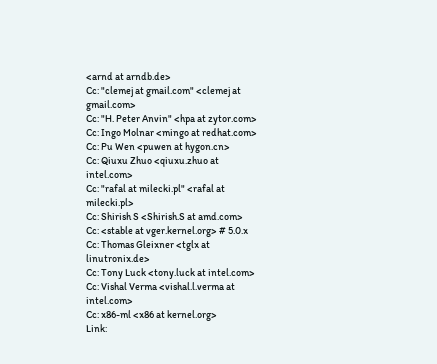<arnd at arndb.de>
Cc: "clemej at gmail.com" <clemej at gmail.com>
Cc: "H. Peter Anvin" <hpa at zytor.com>
Cc: Ingo Molnar <mingo at redhat.com>
Cc: Pu Wen <puwen at hygon.cn>
Cc: Qiuxu Zhuo <qiuxu.zhuo at intel.com>
Cc: "rafal at milecki.pl" <rafal at milecki.pl>
Cc: Shirish S <Shirish.S at amd.com>
Cc: <stable at vger.kernel.org> # 5.0.x
Cc: Thomas Gleixner <tglx at linutronix.de>
Cc: Tony Luck <tony.luck at intel.com>
Cc: Vishal Verma <vishal.l.verma at intel.com>
Cc: x86-ml <x86 at kernel.org>
Link: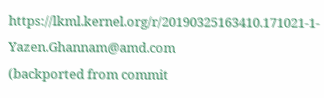https://lkml.kernel.org/r/20190325163410.171021-1-Yazen.Ghannam@amd.com
(backported from commit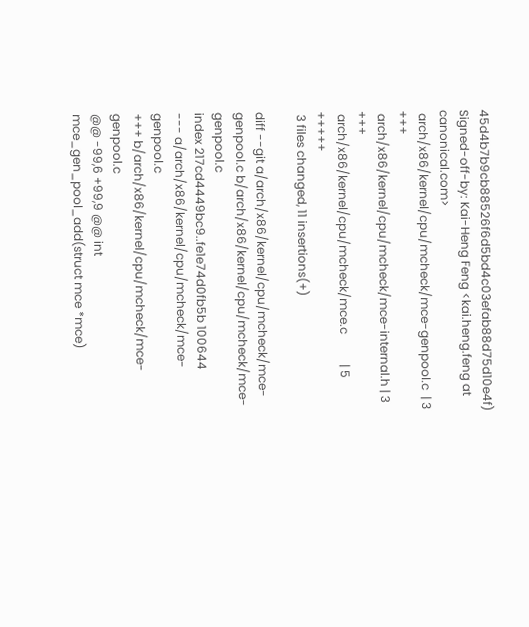45d4b7b9cb88526f6d5bd4c03efab88d75d10e4f)
Signed-off-by: Kai-Heng Feng <kai.heng.feng at canonical.com>
 arch/x86/kernel/cpu/mcheck/mce-genpool.c  | 3 +++
 arch/x86/kernel/cpu/mcheck/mce-internal.h | 3 +++
 arch/x86/kernel/cpu/mcheck/mce.c          | 5 +++++
 3 files changed, 11 insertions(+)

diff --git a/arch/x86/kernel/cpu/mcheck/mce-genpool.c b/arch/x86/kernel/cpu/mcheck/mce-genpool.c
index 217cd4449bc9..fe1e74d0fb5b 100644
--- a/arch/x86/kernel/cpu/mcheck/mce-genpool.c
+++ b/arch/x86/kernel/cpu/mcheck/mce-genpool.c
@@ -99,6 +99,9 @@ int mce_gen_pool_add(struct mce *mce)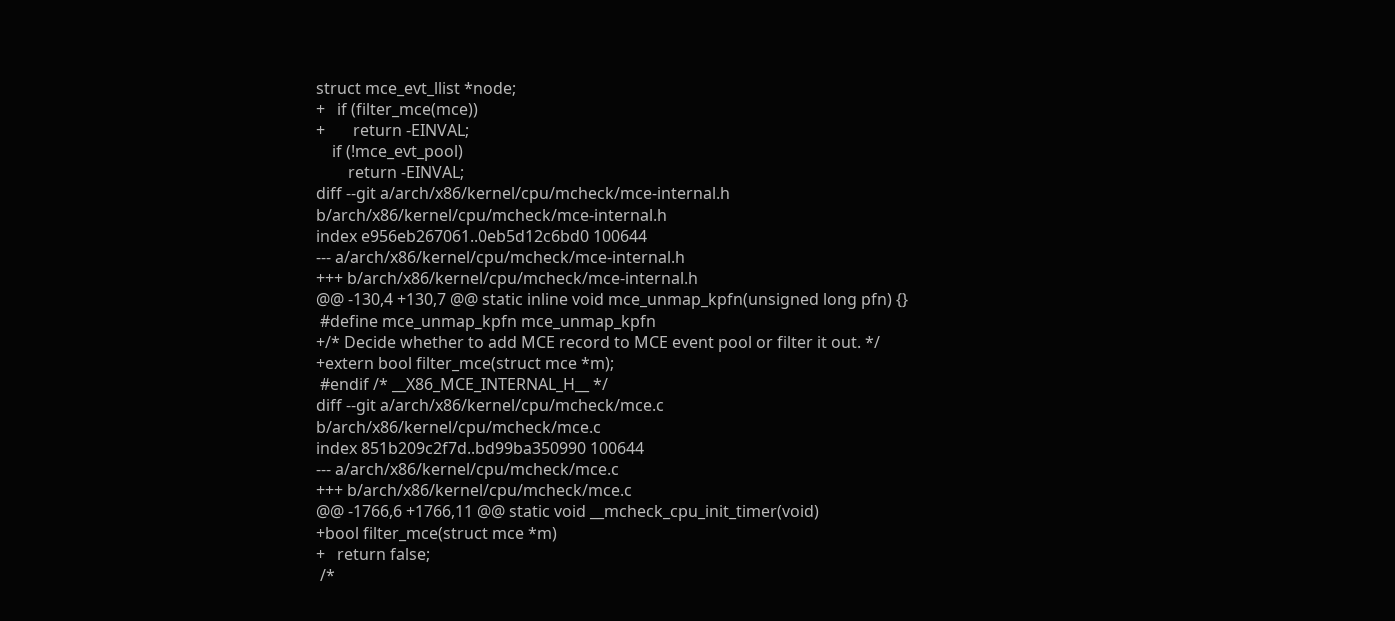struct mce_evt_llist *node;
+   if (filter_mce(mce))
+       return -EINVAL;
    if (!mce_evt_pool)
        return -EINVAL;
diff --git a/arch/x86/kernel/cpu/mcheck/mce-internal.h b/arch/x86/kernel/cpu/mcheck/mce-internal.h
index e956eb267061..0eb5d12c6bd0 100644
--- a/arch/x86/kernel/cpu/mcheck/mce-internal.h
+++ b/arch/x86/kernel/cpu/mcheck/mce-internal.h
@@ -130,4 +130,7 @@ static inline void mce_unmap_kpfn(unsigned long pfn) {}
 #define mce_unmap_kpfn mce_unmap_kpfn
+/* Decide whether to add MCE record to MCE event pool or filter it out. */
+extern bool filter_mce(struct mce *m);
 #endif /* __X86_MCE_INTERNAL_H__ */
diff --git a/arch/x86/kernel/cpu/mcheck/mce.c b/arch/x86/kernel/cpu/mcheck/mce.c
index 851b209c2f7d..bd99ba350990 100644
--- a/arch/x86/kernel/cpu/mcheck/mce.c
+++ b/arch/x86/kernel/cpu/mcheck/mce.c
@@ -1766,6 +1766,11 @@ static void __mcheck_cpu_init_timer(void)
+bool filter_mce(struct mce *m)
+   return false;
 /*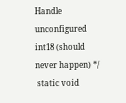Handle unconfigured int18 (should never happen) */
 static void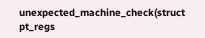unexpected_machine_check(struct pt_regs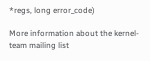*regs, long error_code)

More information about the kernel-team mailing list